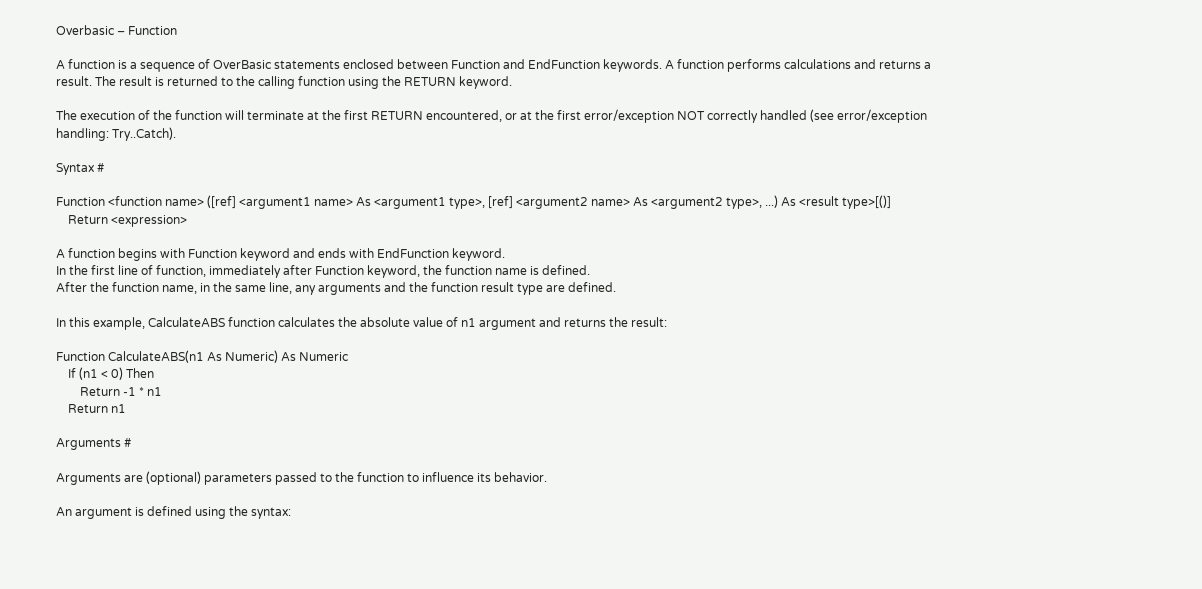Overbasic – Function

A function is a sequence of OverBasic statements enclosed between Function and EndFunction keywords. A function performs calculations and returns a result. The result is returned to the calling function using the RETURN keyword.

The execution of the function will terminate at the first RETURN encountered, or at the first error/exception NOT correctly handled (see error/exception handling: Try..Catch).

Syntax #

Function <function name> ([ref] <argument1 name> As <argument1 type>, [ref] <argument2 name> As <argument2 type>, ...) As <result type>[()]
    Return <expression>

A function begins with Function keyword and ends with EndFunction keyword.
In the first line of function, immediately after Function keyword, the function name is defined.
After the function name, in the same line, any arguments and the function result type are defined.

In this example, CalculateABS function calculates the absolute value of n1 argument and returns the result:

Function CalculateABS(n1 As Numeric) As Numeric
    If (n1 < 0) Then
        Return -1 * n1
    Return n1

Arguments #

Arguments are (optional) parameters passed to the function to influence its behavior.

An argument is defined using the syntax: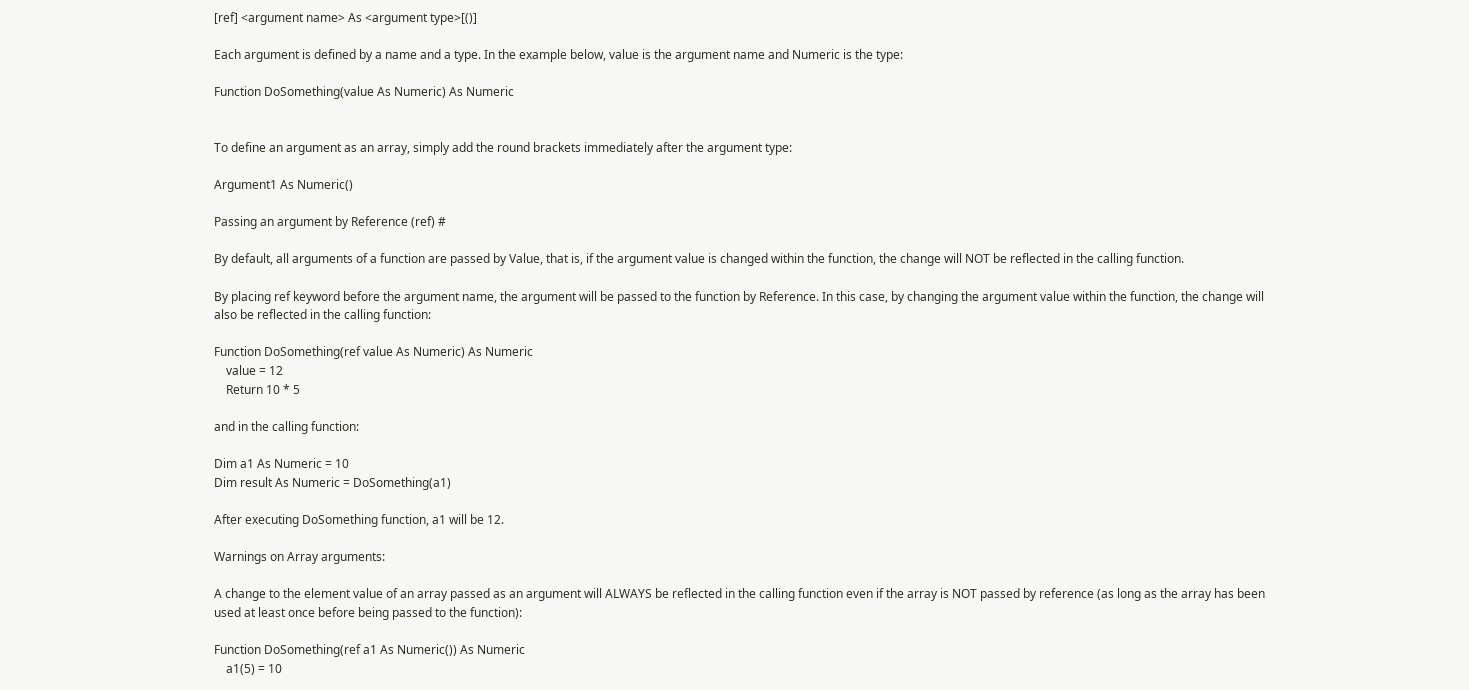[ref] <argument name> As <argument type>[()]

Each argument is defined by a name and a type. In the example below, value is the argument name and Numeric is the type:

Function DoSomething(value As Numeric) As Numeric


To define an argument as an array, simply add the round brackets immediately after the argument type:

Argument1 As Numeric()

Passing an argument by Reference (ref) #

By default, all arguments of a function are passed by Value, that is, if the argument value is changed within the function, the change will NOT be reflected in the calling function.

By placing ref keyword before the argument name, the argument will be passed to the function by Reference. In this case, by changing the argument value within the function, the change will also be reflected in the calling function:

Function DoSomething(ref value As Numeric) As Numeric
    value = 12
    Return 10 * 5

and in the calling function:

Dim a1 As Numeric = 10
Dim result As Numeric = DoSomething(a1)

After executing DoSomething function, a1 will be 12.

Warnings on Array arguments:

A change to the element value of an array passed as an argument will ALWAYS be reflected in the calling function even if the array is NOT passed by reference (as long as the array has been used at least once before being passed to the function):

Function DoSomething(ref a1 As Numeric()) As Numeric
    a1(5) = 10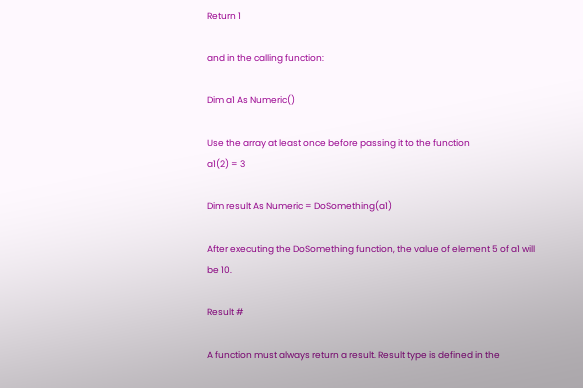Return 1

and in the calling function:

Dim a1 As Numeric()

Use the array at least once before passing it to the function
a1(2) = 3

Dim result As Numeric = DoSomething(a1)

After executing the DoSomething function, the value of element 5 of a1 will be 10.

Result #

A function must always return a result. Result type is defined in the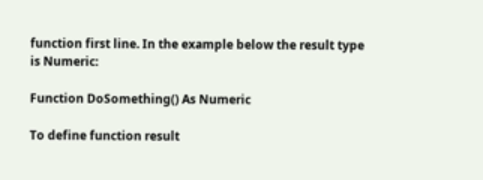function first line. In the example below the result type is Numeric:

Function DoSomething() As Numeric

To define function result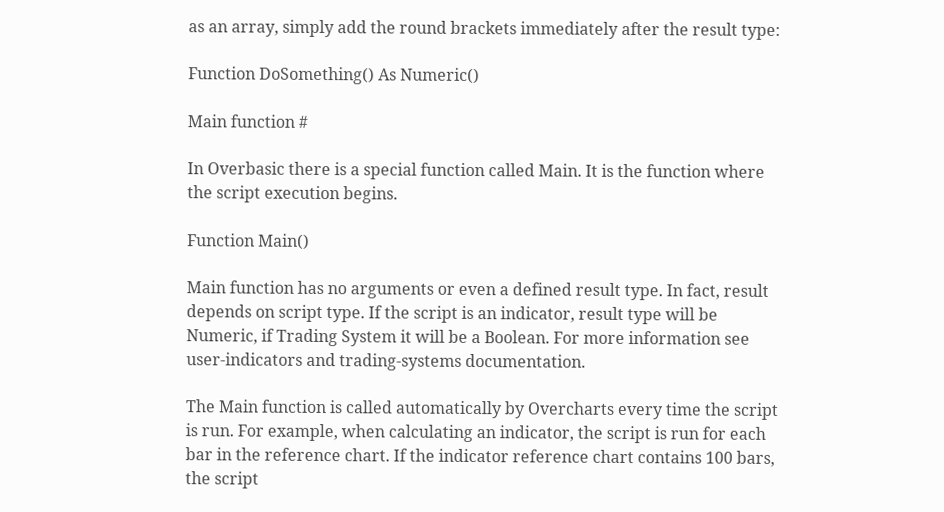as an array, simply add the round brackets immediately after the result type:

Function DoSomething() As Numeric()

Main function #

In Overbasic there is a special function called Main. It is the function where the script execution begins.

Function Main()

Main function has no arguments or even a defined result type. In fact, result depends on script type. If the script is an indicator, result type will be Numeric, if Trading System it will be a Boolean. For more information see user-indicators and trading-systems documentation.

The Main function is called automatically by Overcharts every time the script is run. For example, when calculating an indicator, the script is run for each bar in the reference chart. If the indicator reference chart contains 100 bars, the script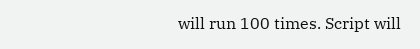will run 100 times. Script will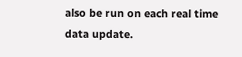also be run on each real time data update.